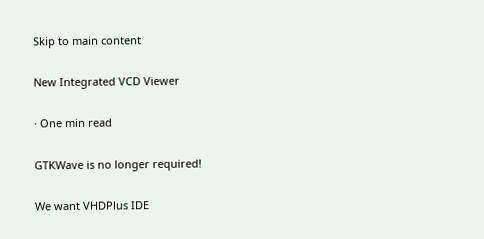Skip to main content

New Integrated VCD Viewer

· One min read

GTKWave is no longer required!

We want VHDPlus IDE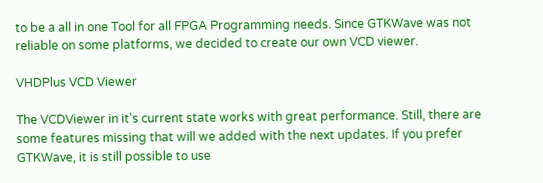to be a all in one Tool for all FPGA Programming needs. Since GTKWave was not reliable on some platforms, we decided to create our own VCD viewer.

VHDPlus VCD Viewer

The VCDViewer in it's current state works with great performance. Still, there are some features missing that will we added with the next updates. If you prefer GTKWave, it is still possible to use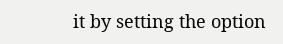it by setting the option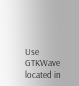Use GTKWave located in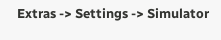Extras -> Settings -> Simulator